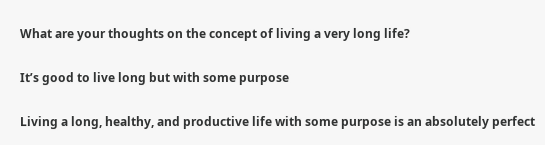What are your thoughts on the concept of living a very long life?

It’s good to live long but with some purpose

Living a long, healthy, and productive life with some purpose is an absolutely perfect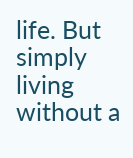life. But simply living without a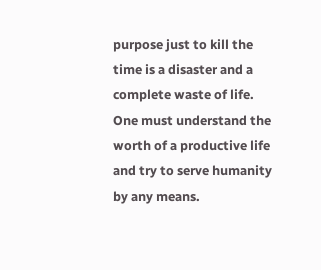purpose just to kill the time is a disaster and a complete waste of life. One must understand the worth of a productive life and try to serve humanity by any means.